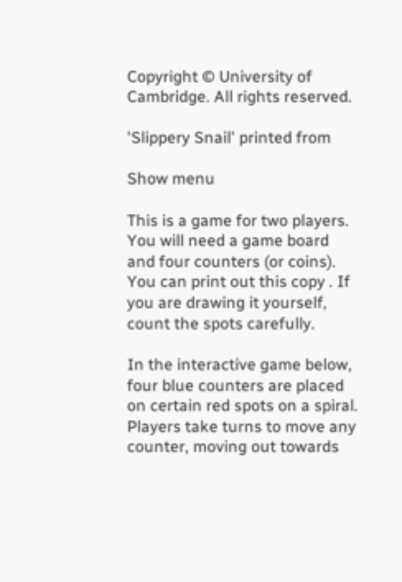Copyright © University of Cambridge. All rights reserved.

'Slippery Snail' printed from

Show menu

This is a game for two players. You will need a game board and four counters (or coins). You can print out this copy . If you are drawing it yourself, count the spots carefully.

In the interactive game below, four blue counters are placed on certain red spots on a spiral.
Players take turns to move any counter, moving out towards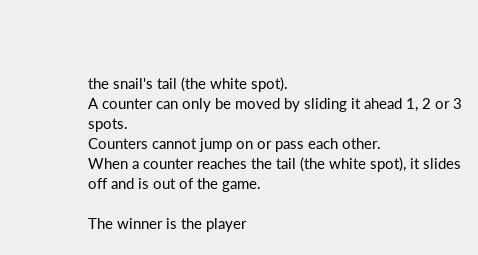the snail's tail (the white spot).
A counter can only be moved by sliding it ahead 1, 2 or 3 spots.
Counters cannot jump on or pass each other.
When a counter reaches the tail (the white spot), it slides off and is out of the game.

The winner is the player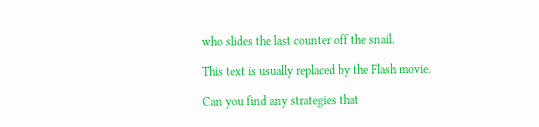who slides the last counter off the snail.

This text is usually replaced by the Flash movie.

Can you find any strategies that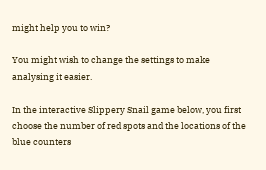might help you to win?

You might wish to change the settings to make analysing it easier.

In the interactive Slippery Snail game below, you first choose the number of red spots and the locations of the blue counters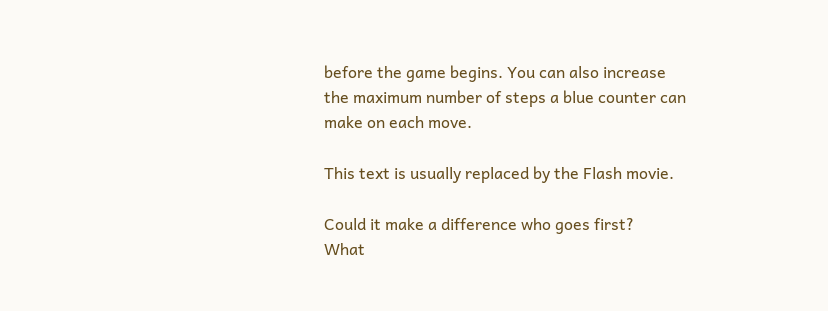before the game begins. You can also increase the maximum number of steps a blue counter can make on each move.

This text is usually replaced by the Flash movie.

Could it make a difference who goes first?
What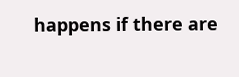happens if there are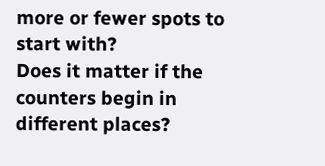more or fewer spots to start with?
Does it matter if the counters begin in different places?